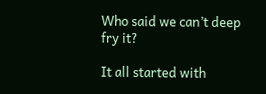Who said we can’t deep fry it?

It all started with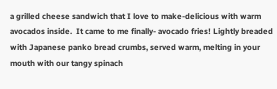a grilled cheese sandwich that I love to make-delicious with warm avocados inside.  It came to me finally- avocado fries! Lightly breaded with Japanese panko bread crumbs, served warm, melting in your mouth with our tangy spinach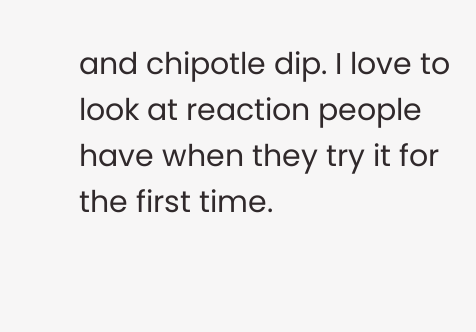and chipotle dip. I love to look at reaction people have when they try it for the first time.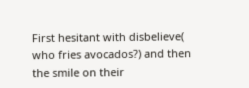First hesitant with disbelieve( who fries avocados?) and then the smile on their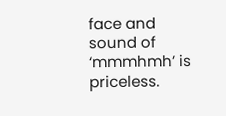face and sound of ‘mmmhmh’ is priceless.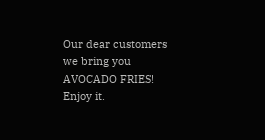Our dear customers we bring you AVOCADO FRIES! Enjoy it.